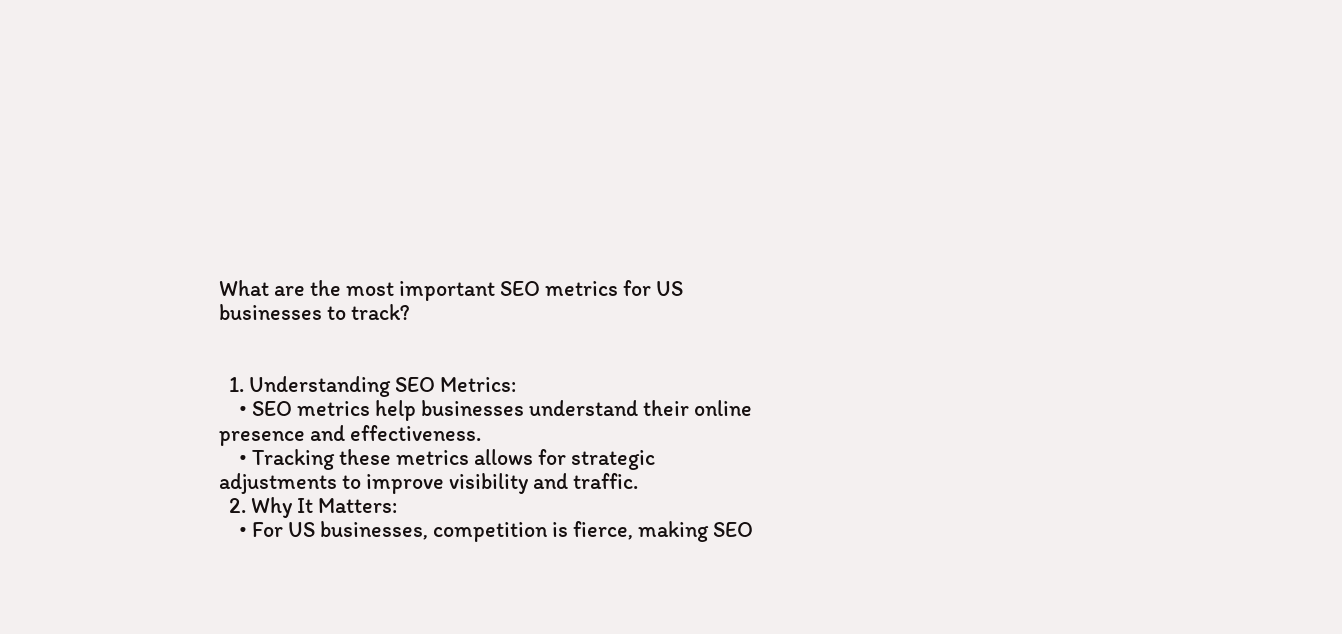What are the most important SEO metrics for US businesses to track?


  1. Understanding SEO Metrics:
    • SEO metrics help businesses understand their online presence and effectiveness.
    • Tracking these metrics allows for strategic adjustments to improve visibility and traffic.
  2. Why It Matters:
    • For US businesses, competition is fierce, making SEO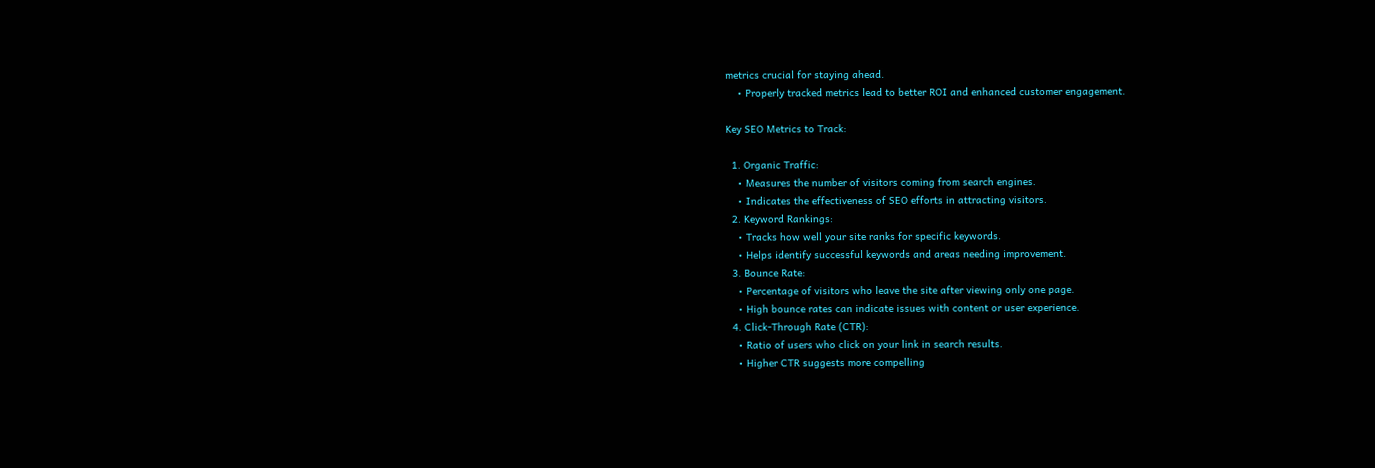metrics crucial for staying ahead.
    • Properly tracked metrics lead to better ROI and enhanced customer engagement.

Key SEO Metrics to Track:

  1. Organic Traffic:
    • Measures the number of visitors coming from search engines.
    • Indicates the effectiveness of SEO efforts in attracting visitors.
  2. Keyword Rankings:
    • Tracks how well your site ranks for specific keywords.
    • Helps identify successful keywords and areas needing improvement.
  3. Bounce Rate:
    • Percentage of visitors who leave the site after viewing only one page.
    • High bounce rates can indicate issues with content or user experience.
  4. Click-Through Rate (CTR):
    • Ratio of users who click on your link in search results.
    • Higher CTR suggests more compelling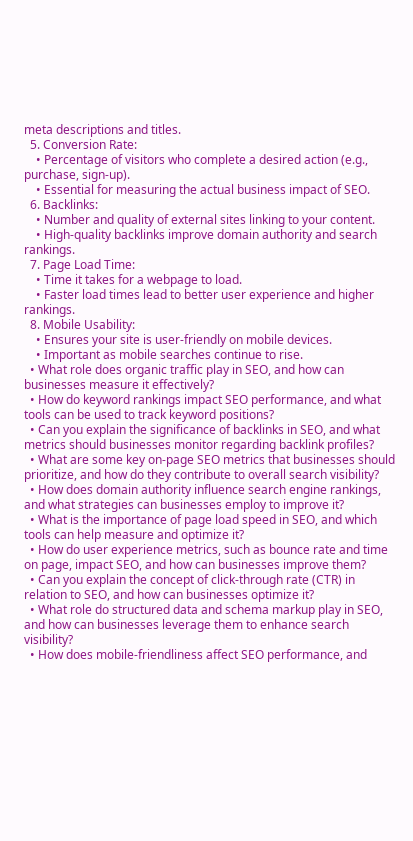meta descriptions and titles.
  5. Conversion Rate:
    • Percentage of visitors who complete a desired action (e.g., purchase, sign-up).
    • Essential for measuring the actual business impact of SEO.
  6. Backlinks:
    • Number and quality of external sites linking to your content.
    • High-quality backlinks improve domain authority and search rankings.
  7. Page Load Time:
    • Time it takes for a webpage to load.
    • Faster load times lead to better user experience and higher rankings.
  8. Mobile Usability:
    • Ensures your site is user-friendly on mobile devices.
    • Important as mobile searches continue to rise.
  • What role does organic traffic play in SEO, and how can businesses measure it effectively?
  • How do keyword rankings impact SEO performance, and what tools can be used to track keyword positions?
  • Can you explain the significance of backlinks in SEO, and what metrics should businesses monitor regarding backlink profiles?
  • What are some key on-page SEO metrics that businesses should prioritize, and how do they contribute to overall search visibility?
  • How does domain authority influence search engine rankings, and what strategies can businesses employ to improve it?
  • What is the importance of page load speed in SEO, and which tools can help measure and optimize it?
  • How do user experience metrics, such as bounce rate and time on page, impact SEO, and how can businesses improve them?
  • Can you explain the concept of click-through rate (CTR) in relation to SEO, and how can businesses optimize it?
  • What role do structured data and schema markup play in SEO, and how can businesses leverage them to enhance search visibility?
  • How does mobile-friendliness affect SEO performance, and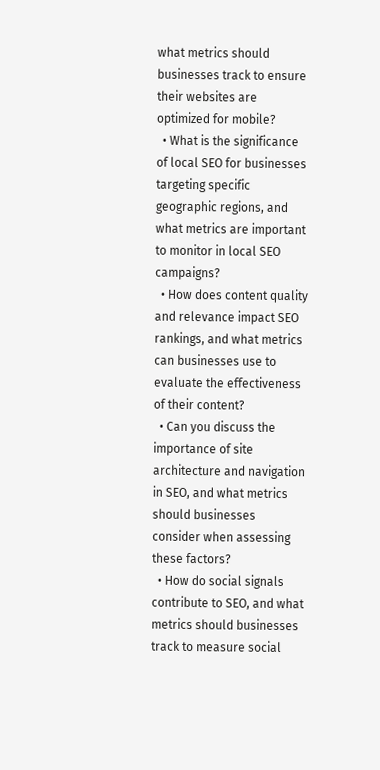what metrics should businesses track to ensure their websites are optimized for mobile?
  • What is the significance of local SEO for businesses targeting specific geographic regions, and what metrics are important to monitor in local SEO campaigns?
  • How does content quality and relevance impact SEO rankings, and what metrics can businesses use to evaluate the effectiveness of their content?
  • Can you discuss the importance of site architecture and navigation in SEO, and what metrics should businesses consider when assessing these factors?
  • How do social signals contribute to SEO, and what metrics should businesses track to measure social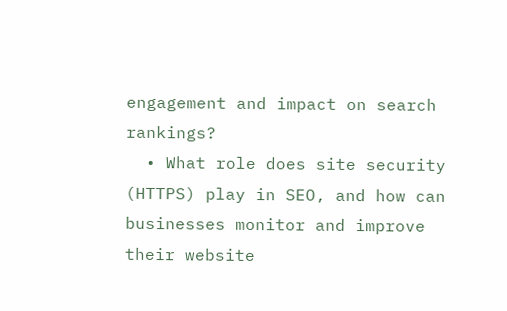engagement and impact on search rankings?
  • What role does site security (HTTPS) play in SEO, and how can businesses monitor and improve their website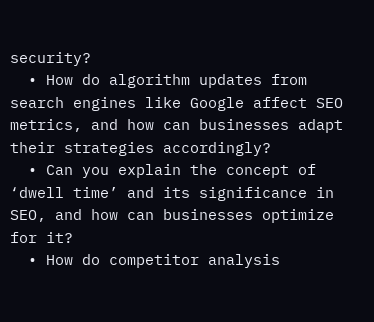security?
  • How do algorithm updates from search engines like Google affect SEO metrics, and how can businesses adapt their strategies accordingly?
  • Can you explain the concept of ‘dwell time’ and its significance in SEO, and how can businesses optimize for it?
  • How do competitor analysis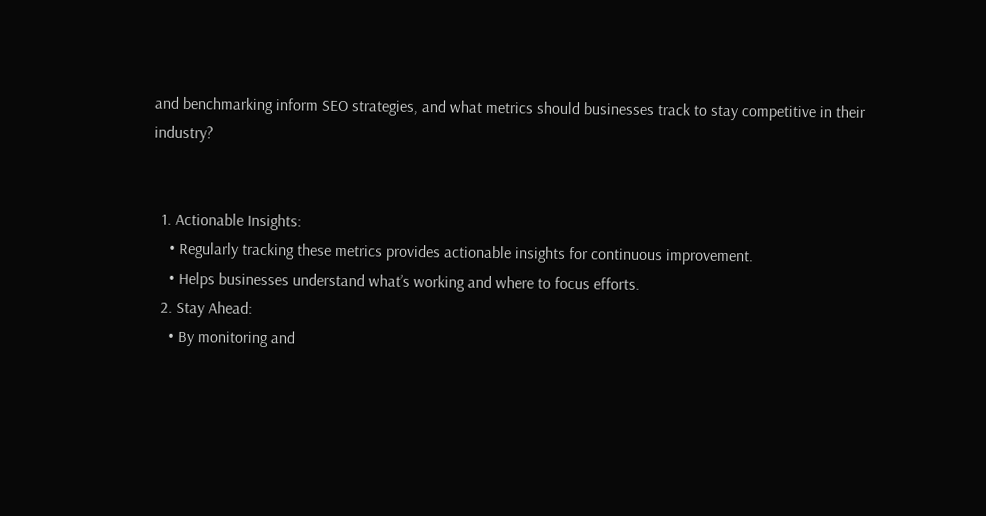and benchmarking inform SEO strategies, and what metrics should businesses track to stay competitive in their industry?


  1. Actionable Insights:
    • Regularly tracking these metrics provides actionable insights for continuous improvement.
    • Helps businesses understand what’s working and where to focus efforts.
  2. Stay Ahead:
    • By monitoring and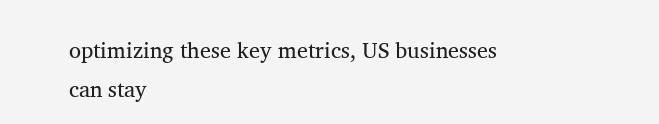optimizing these key metrics, US businesses can stay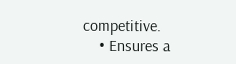competitive.
    • Ensures a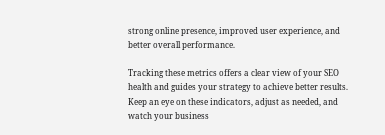strong online presence, improved user experience, and better overall performance.

Tracking these metrics offers a clear view of your SEO health and guides your strategy to achieve better results. Keep an eye on these indicators, adjust as needed, and watch your business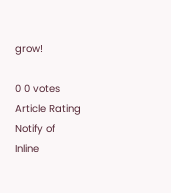grow!

0 0 votes
Article Rating
Notify of
Inline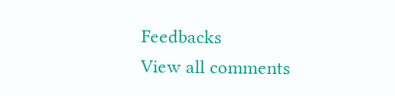Feedbacks
View all comments